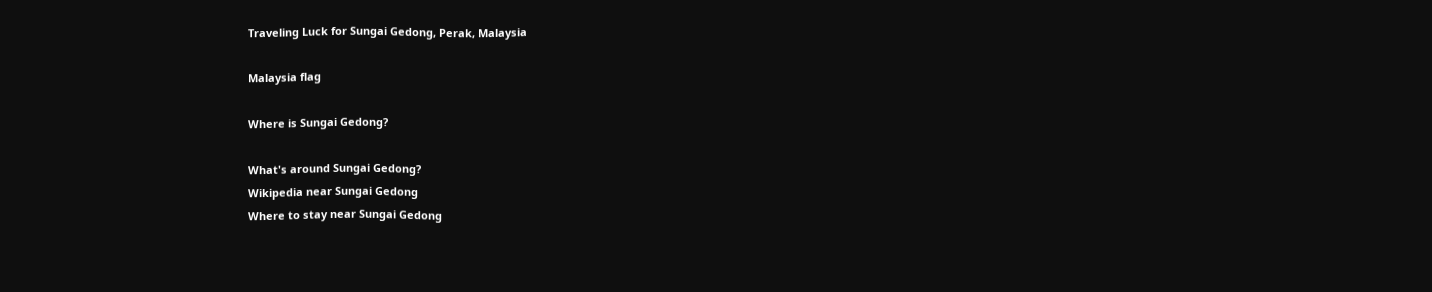Traveling Luck for Sungai Gedong, Perak, Malaysia

Malaysia flag

Where is Sungai Gedong?

What's around Sungai Gedong?
Wikipedia near Sungai Gedong
Where to stay near Sungai Gedong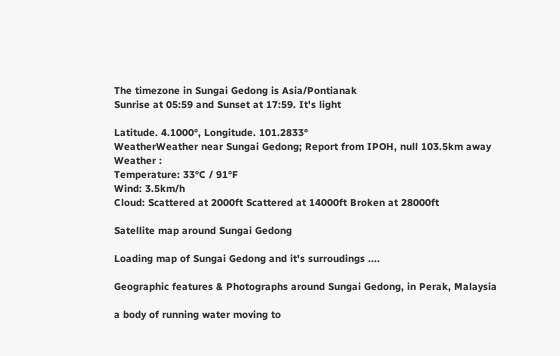The timezone in Sungai Gedong is Asia/Pontianak
Sunrise at 05:59 and Sunset at 17:59. It's light

Latitude. 4.1000°, Longitude. 101.2833°
WeatherWeather near Sungai Gedong; Report from IPOH, null 103.5km away
Weather :
Temperature: 33°C / 91°F
Wind: 3.5km/h
Cloud: Scattered at 2000ft Scattered at 14000ft Broken at 28000ft

Satellite map around Sungai Gedong

Loading map of Sungai Gedong and it's surroudings ....

Geographic features & Photographs around Sungai Gedong, in Perak, Malaysia

a body of running water moving to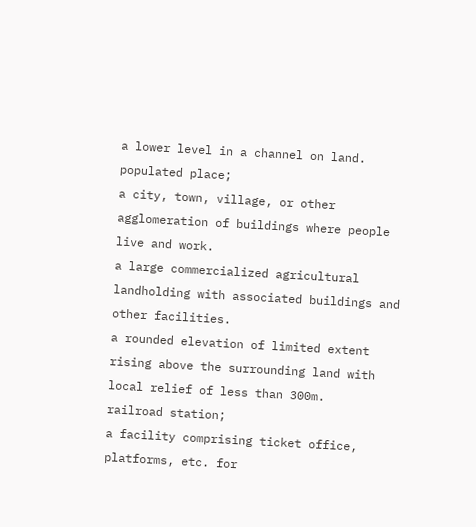a lower level in a channel on land.
populated place;
a city, town, village, or other agglomeration of buildings where people live and work.
a large commercialized agricultural landholding with associated buildings and other facilities.
a rounded elevation of limited extent rising above the surrounding land with local relief of less than 300m.
railroad station;
a facility comprising ticket office, platforms, etc. for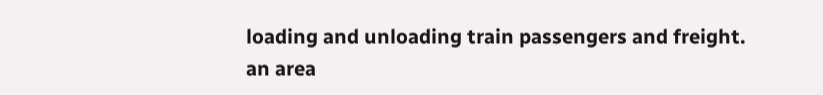loading and unloading train passengers and freight.
an area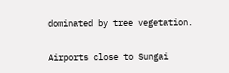dominated by tree vegetation.

Airports close to Sungai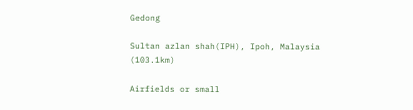Gedong

Sultan azlan shah(IPH), Ipoh, Malaysia (103.1km)

Airfields or small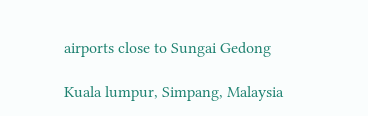airports close to Sungai Gedong

Kuala lumpur, Simpang, Malaysia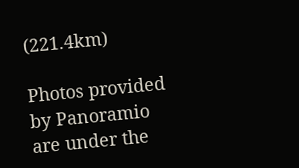(221.4km)

Photos provided by Panoramio are under the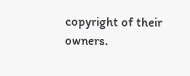copyright of their owners.